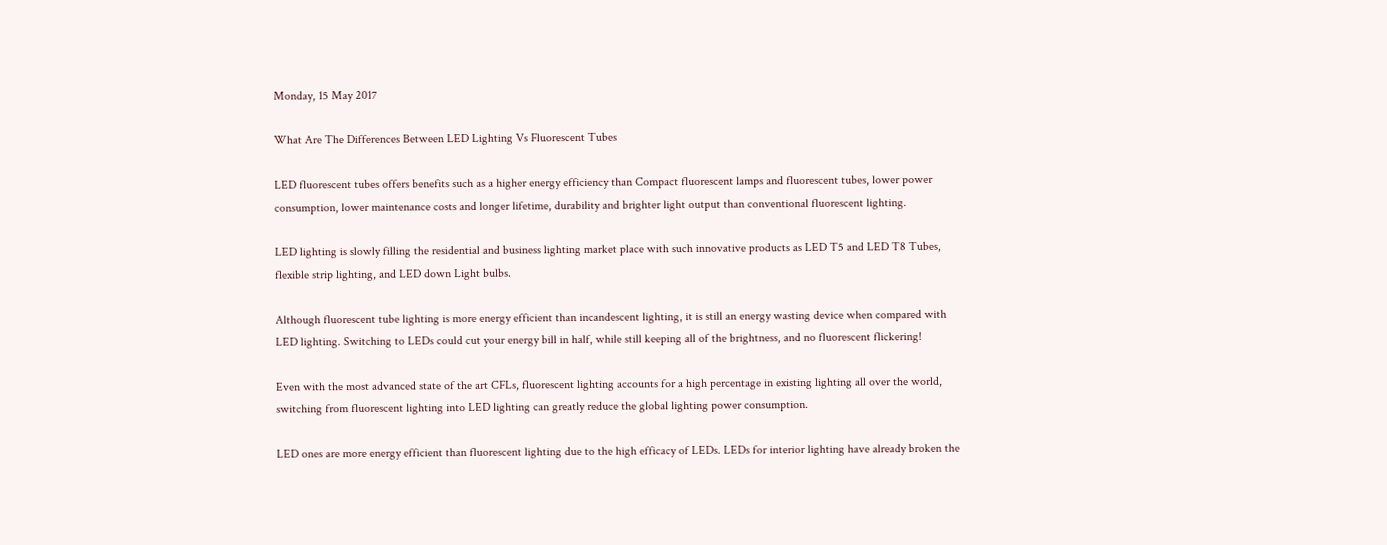Monday, 15 May 2017

What Are The Differences Between LED Lighting Vs Fluorescent Tubes

LED fluorescent tubes offers benefits such as a higher energy efficiency than Compact fluorescent lamps and fluorescent tubes, lower power consumption, lower maintenance costs and longer lifetime, durability and brighter light output than conventional fluorescent lighting.

LED lighting is slowly filling the residential and business lighting market place with such innovative products as LED T5 and LED T8 Tubes, flexible strip lighting, and LED down Light bulbs.

Although fluorescent tube lighting is more energy efficient than incandescent lighting, it is still an energy wasting device when compared with LED lighting. Switching to LEDs could cut your energy bill in half, while still keeping all of the brightness, and no fluorescent flickering!

Even with the most advanced state of the art CFLs, fluorescent lighting accounts for a high percentage in existing lighting all over the world, switching from fluorescent lighting into LED lighting can greatly reduce the global lighting power consumption.

LED ones are more energy efficient than fluorescent lighting due to the high efficacy of LEDs. LEDs for interior lighting have already broken the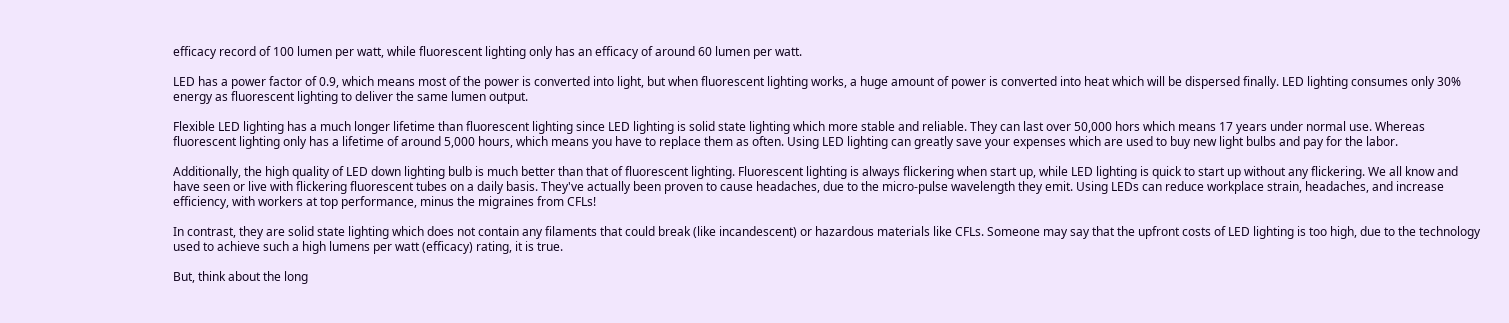efficacy record of 100 lumen per watt, while fluorescent lighting only has an efficacy of around 60 lumen per watt.

LED has a power factor of 0.9, which means most of the power is converted into light, but when fluorescent lighting works, a huge amount of power is converted into heat which will be dispersed finally. LED lighting consumes only 30% energy as fluorescent lighting to deliver the same lumen output.

Flexible LED lighting has a much longer lifetime than fluorescent lighting since LED lighting is solid state lighting which more stable and reliable. They can last over 50,000 hors which means 17 years under normal use. Whereas fluorescent lighting only has a lifetime of around 5,000 hours, which means you have to replace them as often. Using LED lighting can greatly save your expenses which are used to buy new light bulbs and pay for the labor.

Additionally, the high quality of LED down lighting bulb is much better than that of fluorescent lighting. Fluorescent lighting is always flickering when start up, while LED lighting is quick to start up without any flickering. We all know and have seen or live with flickering fluorescent tubes on a daily basis. They've actually been proven to cause headaches, due to the micro-pulse wavelength they emit. Using LEDs can reduce workplace strain, headaches, and increase efficiency, with workers at top performance, minus the migraines from CFLs!

In contrast, they are solid state lighting which does not contain any filaments that could break (like incandescent) or hazardous materials like CFLs. Someone may say that the upfront costs of LED lighting is too high, due to the technology used to achieve such a high lumens per watt (efficacy) rating, it is true.

But, think about the long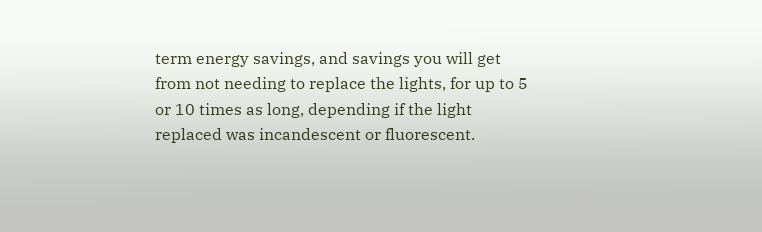term energy savings, and savings you will get from not needing to replace the lights, for up to 5 or 10 times as long, depending if the light replaced was incandescent or fluorescent.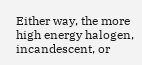Either way, the more high energy halogen, incandescent, or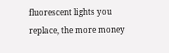fluorescent lights you replace, the more money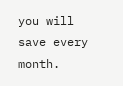you will save every month.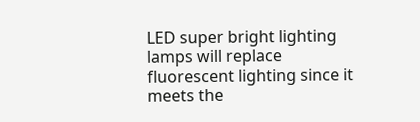LED super bright lighting lamps will replace fluorescent lighting since it meets the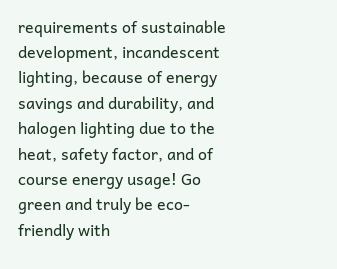requirements of sustainable development, incandescent lighting, because of energy savings and durability, and halogen lighting due to the heat, safety factor, and of course energy usage! Go green and truly be eco-friendly with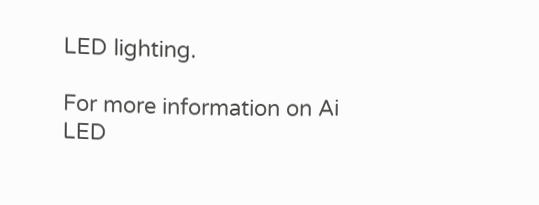LED lighting.

For more information on Ai LED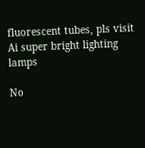fluorescent tubes, pls visit Ai super bright lighting lamps

No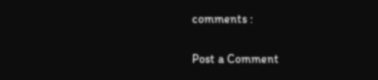comments :

Post a Comment